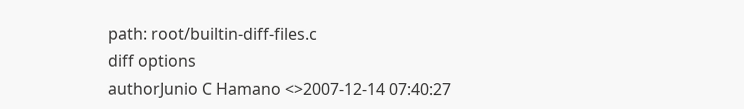path: root/builtin-diff-files.c
diff options
authorJunio C Hamano <>2007-12-14 07:40:27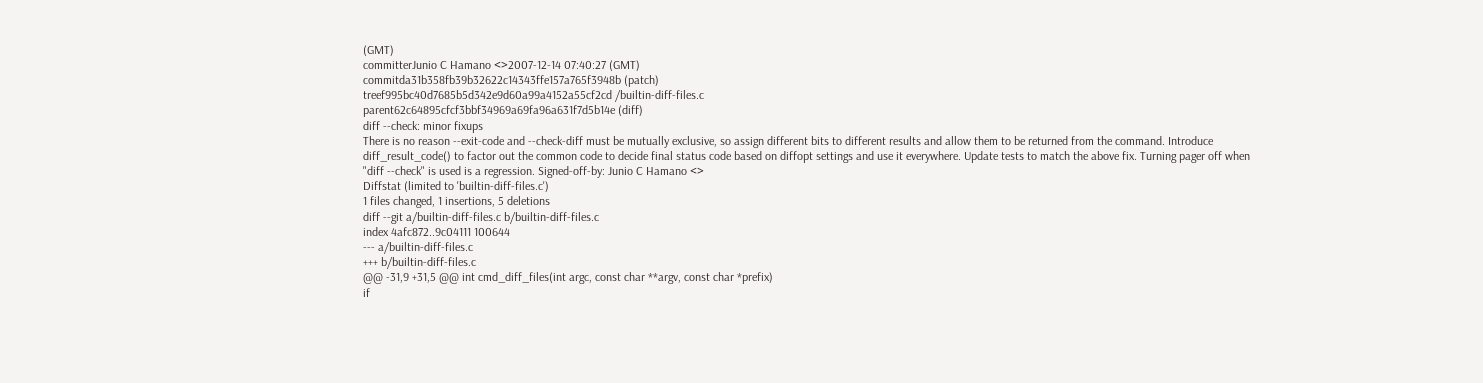(GMT)
committerJunio C Hamano <>2007-12-14 07:40:27 (GMT)
commitda31b358fb39b32622c14343ffe157a765f3948b (patch)
treef995bc40d7685b5d342e9d60a99a4152a55cf2cd /builtin-diff-files.c
parent62c64895cfcf3bbf34969a69fa96a631f7d5b14e (diff)
diff --check: minor fixups
There is no reason --exit-code and --check-diff must be mutually exclusive, so assign different bits to different results and allow them to be returned from the command. Introduce diff_result_code() to factor out the common code to decide final status code based on diffopt settings and use it everywhere. Update tests to match the above fix. Turning pager off when "diff --check" is used is a regression. Signed-off-by: Junio C Hamano <>
Diffstat (limited to 'builtin-diff-files.c')
1 files changed, 1 insertions, 5 deletions
diff --git a/builtin-diff-files.c b/builtin-diff-files.c
index 4afc872..9c04111 100644
--- a/builtin-diff-files.c
+++ b/builtin-diff-files.c
@@ -31,9 +31,5 @@ int cmd_diff_files(int argc, const char **argv, const char *prefix)
if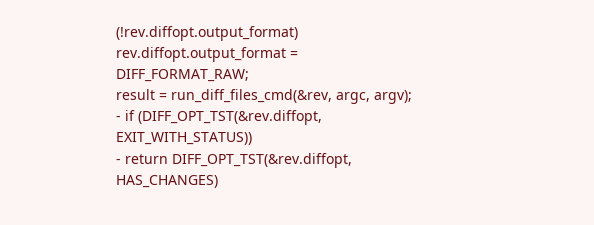(!rev.diffopt.output_format)
rev.diffopt.output_format = DIFF_FORMAT_RAW;
result = run_diff_files_cmd(&rev, argc, argv);
- if (DIFF_OPT_TST(&rev.diffopt, EXIT_WITH_STATUS))
- return DIFF_OPT_TST(&rev.diffopt, HAS_CHANGES)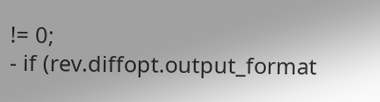!= 0;
- if (rev.diffopt.output_format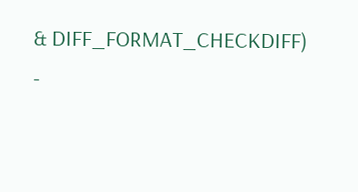& DIFF_FORMAT_CHECKDIFF)
-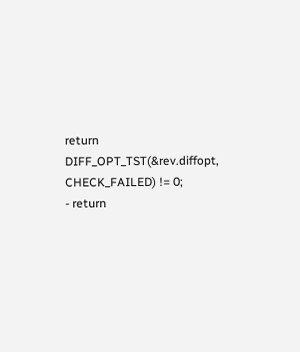return DIFF_OPT_TST(&rev.diffopt, CHECK_FAILED) != 0;
- return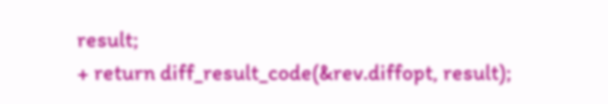result;
+ return diff_result_code(&rev.diffopt, result);